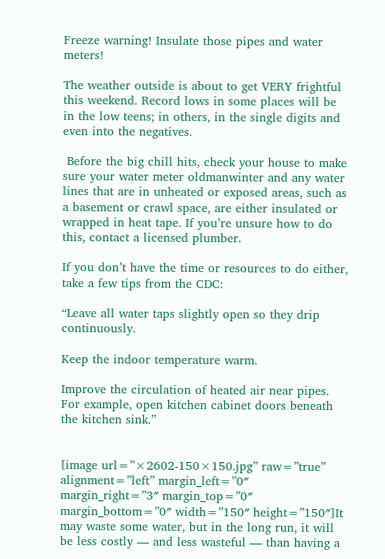Freeze warning! Insulate those pipes and water meters!

The weather outside is about to get VERY frightful this weekend. Record lows in some places will be in the low teens; in others, in the single digits and even into the negatives.

 Before the big chill hits, check your house to make sure your water meter oldmanwinter and any water lines that are in unheated or exposed areas, such as a basement or crawl space, are either insulated or wrapped in heat tape. If you’re unsure how to do this, contact a licensed plumber.

If you don’t have the time or resources to do either, take a few tips from the CDC:

“Leave all water taps slightly open so they drip continuously.

Keep the indoor temperature warm.

Improve the circulation of heated air near pipes. For example, open kitchen cabinet doors beneath the kitchen sink.”


[image url=”×2602-150×150.jpg” raw=”true” alignment=”left” margin_left=”0″ margin_right=”3″ margin_top=”0″ margin_bottom=”0″ width=”150″ height=”150″]It may waste some water, but in the long run, it will be less costly — and less wasteful — than having a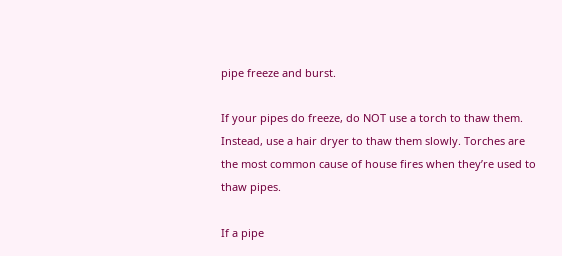pipe freeze and burst.

If your pipes do freeze, do NOT use a torch to thaw them. Instead, use a hair dryer to thaw them slowly. Torches are the most common cause of house fires when they’re used to thaw pipes.

If a pipe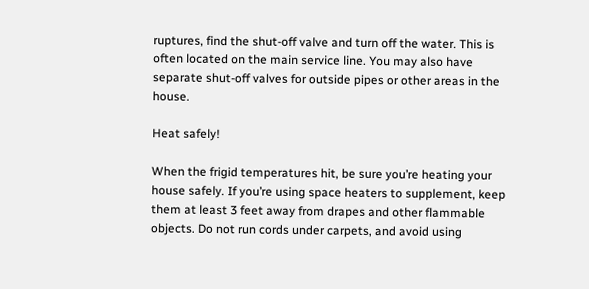ruptures, find the shut-off valve and turn off the water. This is often located on the main service line. You may also have separate shut-off valves for outside pipes or other areas in the house.

Heat safely!

When the frigid temperatures hit, be sure you’re heating your house safely. If you’re using space heaters to supplement, keep them at least 3 feet away from drapes and other flammable objects. Do not run cords under carpets, and avoid using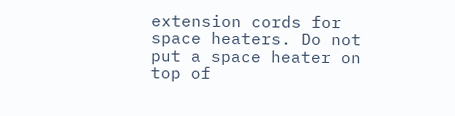extension cords for space heaters. Do not put a space heater on top of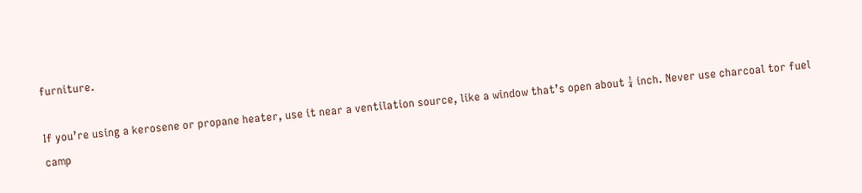furniture.

If you’re using a kerosene or propane heater, use it near a ventilation source, like a window that’s open about ¼ inch. Never use charcoal tor fuel camp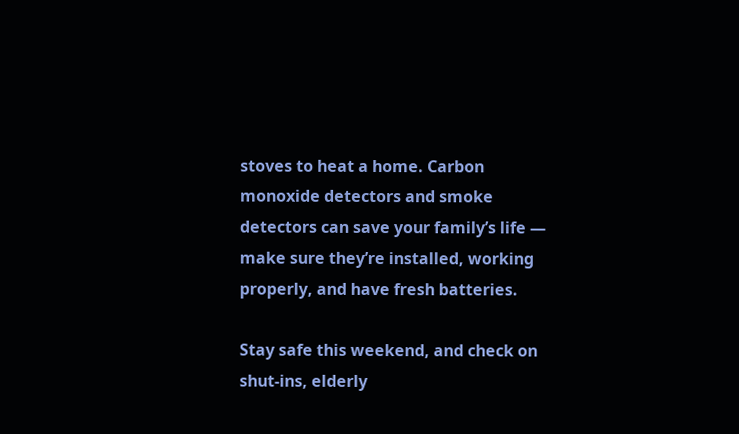stoves to heat a home. Carbon monoxide detectors and smoke detectors can save your family’s life — make sure they’re installed, working properly, and have fresh batteries.

Stay safe this weekend, and check on shut-ins, elderly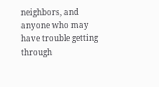neighbors, and anyone who may have trouble getting through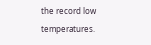the record low temperatures.